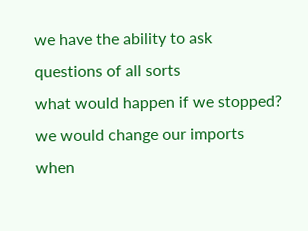we have the ability to ask
questions of all sorts
what would happen if we stopped?
we would change our imports
when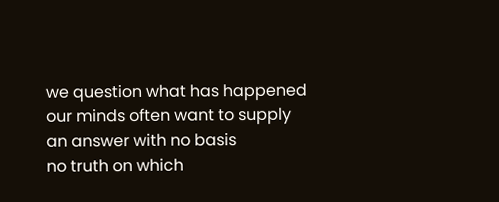we question what has happened
our minds often want to supply
an answer with no basis
no truth on which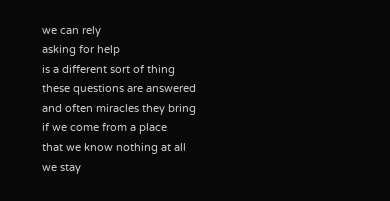we can rely
asking for help
is a different sort of thing
these questions are answered
and often miracles they bring
if we come from a place
that we know nothing at all
we stay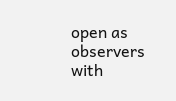open as observers
with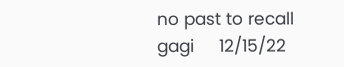no past to recall
gagi     12/15/22